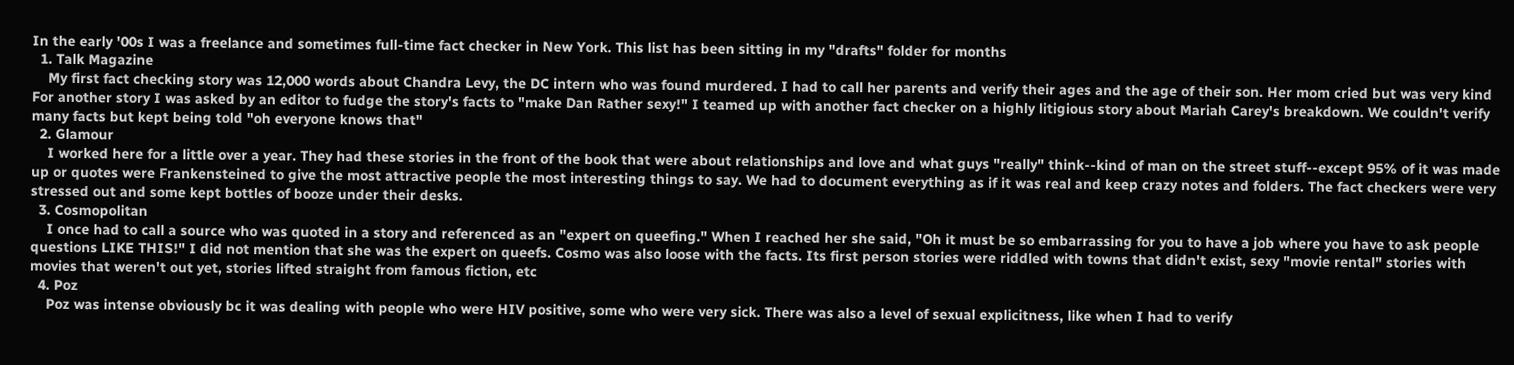In the early '00s I was a freelance and sometimes full-time fact checker in New York. This list has been sitting in my "drafts" folder for months
  1. Talk Magazine
    My first fact checking story was 12,000 words about Chandra Levy, the DC intern who was found murdered. I had to call her parents and verify their ages and the age of their son. Her mom cried but was very kind For another story I was asked by an editor to fudge the story's facts to "make Dan Rather sexy!" I teamed up with another fact checker on a highly litigious story about Mariah Carey's breakdown. We couldn't verify many facts but kept being told "oh everyone knows that"
  2. Glamour
    I worked here for a little over a year. They had these stories in the front of the book that were about relationships and love and what guys "really" think--kind of man on the street stuff--except 95% of it was made up or quotes were Frankensteined to give the most attractive people the most interesting things to say. We had to document everything as if it was real and keep crazy notes and folders. The fact checkers were very stressed out and some kept bottles of booze under their desks.
  3. Cosmopolitan
    I once had to call a source who was quoted in a story and referenced as an "expert on queefing." When I reached her she said, "Oh it must be so embarrassing for you to have a job where you have to ask people questions LIKE THIS!" I did not mention that she was the expert on queefs. Cosmo was also loose with the facts. Its first person stories were riddled with towns that didn't exist, sexy "movie rental" stories with movies that weren't out yet, stories lifted straight from famous fiction, etc
  4. Poz
    Poz was intense obviously bc it was dealing with people who were HIV positive, some who were very sick. There was also a level of sexual explicitness, like when I had to verify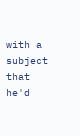with a subject that he'd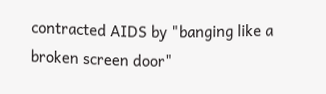contracted AIDS by "banging like a broken screen door"